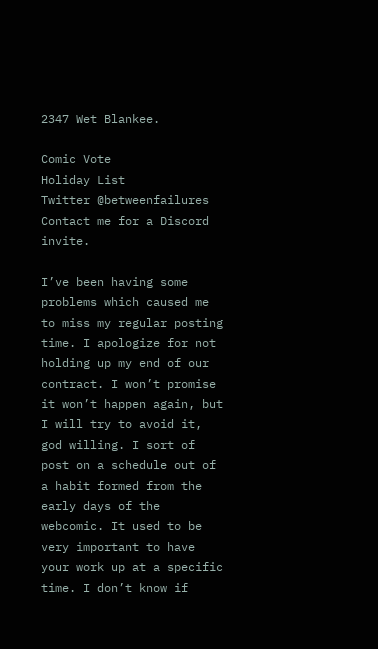2347 Wet Blankee.

Comic Vote
Holiday List
Twitter @betweenfailures
Contact me for a Discord invite.

I’ve been having some problems which caused me to miss my regular posting time. I apologize for not holding up my end of our contract. I won’t promise it won’t happen again, but I will try to avoid it, god willing. I sort of post on a schedule out of a habit formed from the early days of the webcomic. It used to be very important to have your work up at a specific time. I don’t know if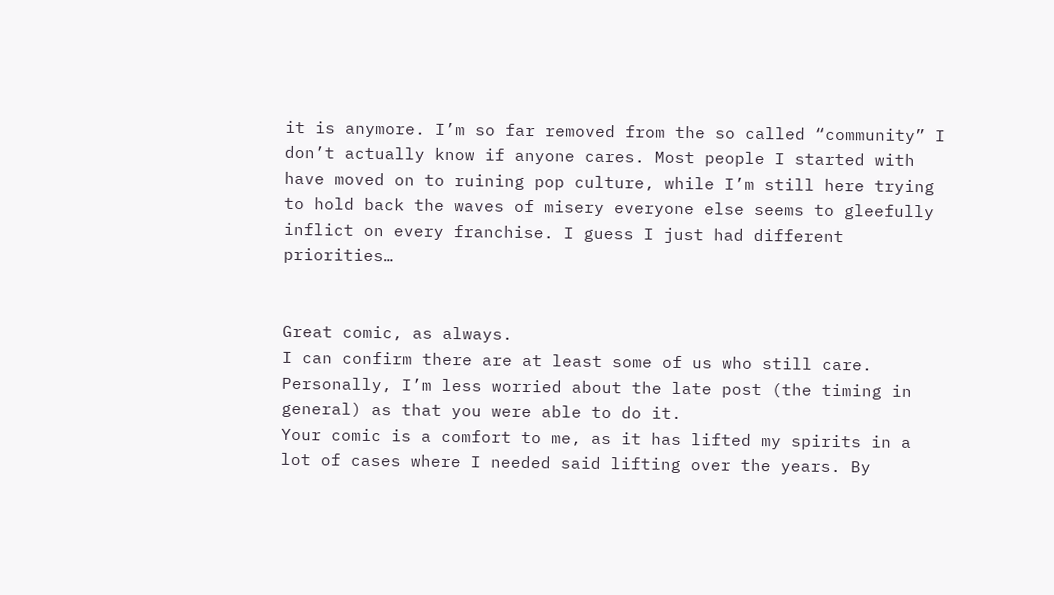it is anymore. I’m so far removed from the so called “community” I don’t actually know if anyone cares. Most people I started with have moved on to ruining pop culture, while I’m still here trying to hold back the waves of misery everyone else seems to gleefully inflict on every franchise. I guess I just had different priorities…


Great comic, as always.
I can confirm there are at least some of us who still care. Personally, I’m less worried about the late post (the timing in general) as that you were able to do it.
Your comic is a comfort to me, as it has lifted my spirits in a lot of cases where I needed said lifting over the years. By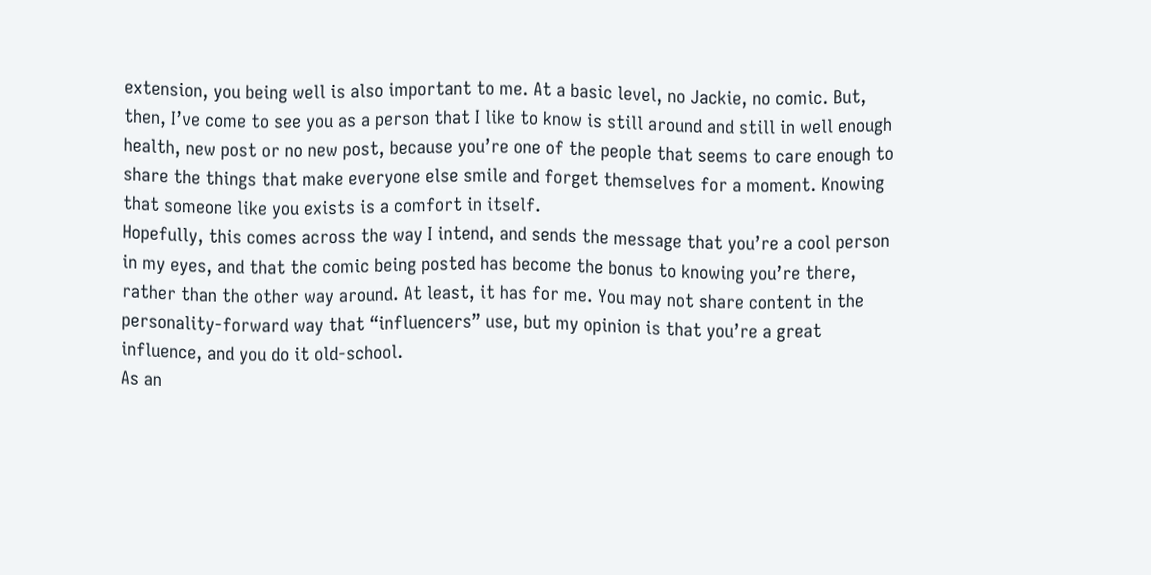extension, you being well is also important to me. At a basic level, no Jackie, no comic. But, then, I’ve come to see you as a person that I like to know is still around and still in well enough health, new post or no new post, because you’re one of the people that seems to care enough to share the things that make everyone else smile and forget themselves for a moment. Knowing that someone like you exists is a comfort in itself.
Hopefully, this comes across the way I intend, and sends the message that you’re a cool person in my eyes, and that the comic being posted has become the bonus to knowing you’re there, rather than the other way around. At least, it has for me. You may not share content in the personality-forward way that “influencers” use, but my opinion is that you’re a great influence, and you do it old-school.
As an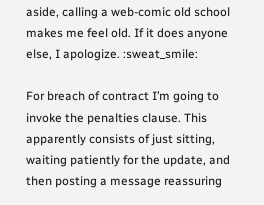aside, calling a web-comic old school makes me feel old. If it does anyone else, I apologize. :sweat_smile:

For breach of contract I’m going to invoke the penalties clause. This apparently consists of just sitting, waiting patiently for the update, and then posting a message reassuring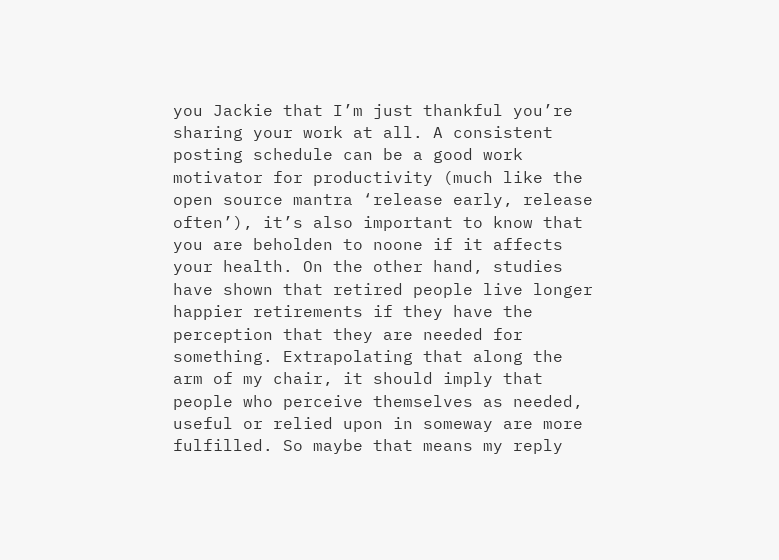you Jackie that I’m just thankful you’re sharing your work at all. A consistent posting schedule can be a good work motivator for productivity (much like the open source mantra ‘release early, release often’), it’s also important to know that you are beholden to noone if it affects your health. On the other hand, studies have shown that retired people live longer happier retirements if they have the perception that they are needed for something. Extrapolating that along the arm of my chair, it should imply that people who perceive themselves as needed, useful or relied upon in someway are more fulfilled. So maybe that means my reply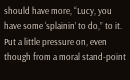should have more, “Lucy, you have some ‘splainin’ to do,” to it. Put a little pressure on, even though from a moral stand-point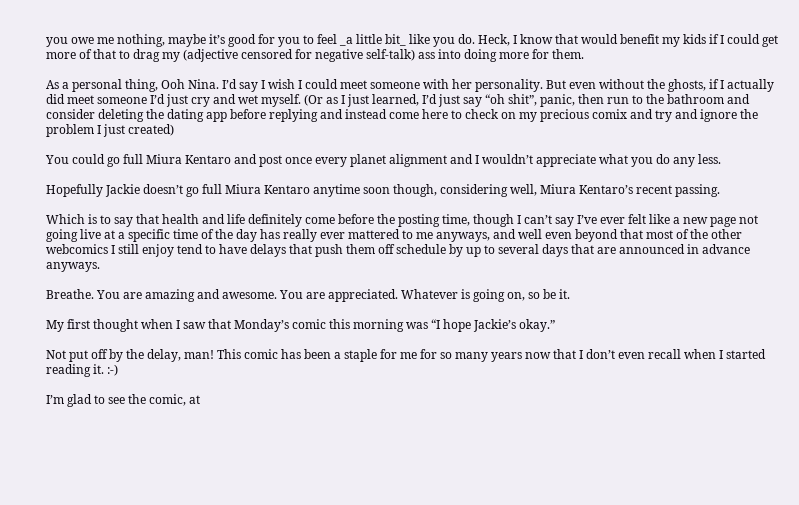you owe me nothing, maybe it’s good for you to feel _a little bit_ like you do. Heck, I know that would benefit my kids if I could get more of that to drag my (adjective censored for negative self-talk) ass into doing more for them.

As a personal thing, Ooh Nina. I’d say I wish I could meet someone with her personality. But even without the ghosts, if I actually did meet someone I’d just cry and wet myself. (Or as I just learned, I’d just say “oh shit”, panic, then run to the bathroom and consider deleting the dating app before replying and instead come here to check on my precious comix and try and ignore the problem I just created)

You could go full Miura Kentaro and post once every planet alignment and I wouldn’t appreciate what you do any less.

Hopefully Jackie doesn’t go full Miura Kentaro anytime soon though, considering well, Miura Kentaro’s recent passing.

Which is to say that health and life definitely come before the posting time, though I can’t say I’ve ever felt like a new page not going live at a specific time of the day has really ever mattered to me anyways, and well even beyond that most of the other webcomics I still enjoy tend to have delays that push them off schedule by up to several days that are announced in advance anyways.

Breathe. You are amazing and awesome. You are appreciated. Whatever is going on, so be it.

My first thought when I saw that Monday’s comic this morning was “I hope Jackie’s okay.”

Not put off by the delay, man! This comic has been a staple for me for so many years now that I don’t even recall when I started reading it. :-)

I’m glad to see the comic, at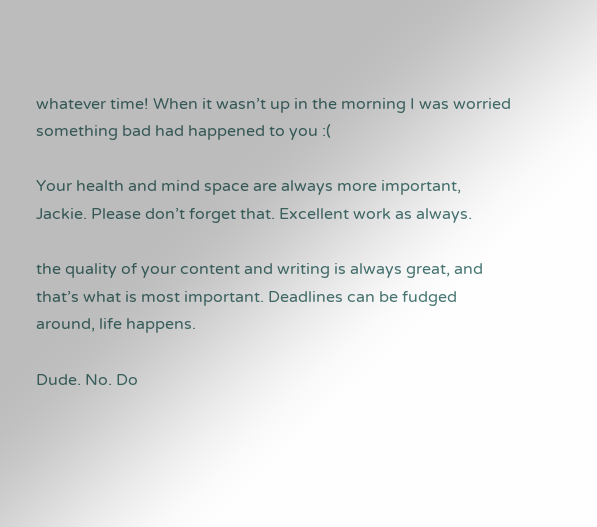whatever time! When it wasn’t up in the morning I was worried something bad had happened to you :(

Your health and mind space are always more important, Jackie. Please don’t forget that. Excellent work as always.

the quality of your content and writing is always great, and that’s what is most important. Deadlines can be fudged around, life happens.

Dude. No. Do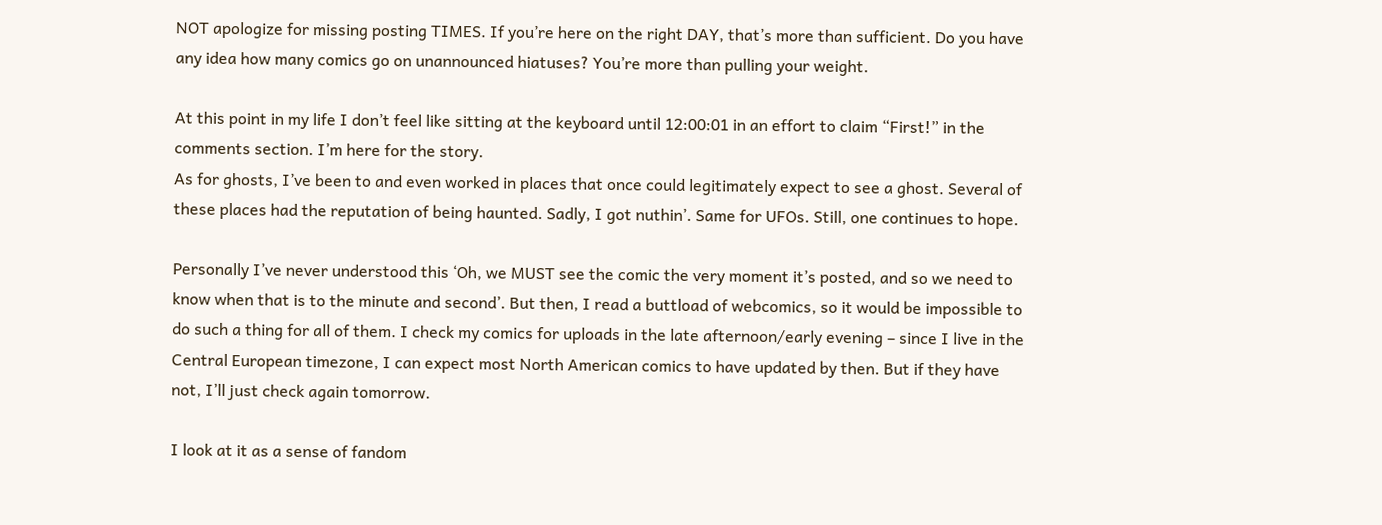NOT apologize for missing posting TIMES. If you’re here on the right DAY, that’s more than sufficient. Do you have any idea how many comics go on unannounced hiatuses? You’re more than pulling your weight.

At this point in my life I don’t feel like sitting at the keyboard until 12:00:01 in an effort to claim “First!” in the comments section. I’m here for the story.
As for ghosts, I’ve been to and even worked in places that once could legitimately expect to see a ghost. Several of these places had the reputation of being haunted. Sadly, I got nuthin’. Same for UFOs. Still, one continues to hope.

Personally I’ve never understood this ‘Oh, we MUST see the comic the very moment it’s posted, and so we need to know when that is to the minute and second’. But then, I read a buttload of webcomics, so it would be impossible to do such a thing for all of them. I check my comics for uploads in the late afternoon/early evening – since I live in the Central European timezone, I can expect most North American comics to have updated by then. But if they have not, I’ll just check again tomorrow.

I look at it as a sense of fandom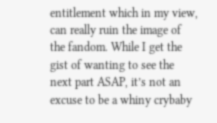entitlement which in my view, can really ruin the image of the fandom. While I get the gist of wanting to see the next part ASAP, it’s not an excuse to be a whiny crybaby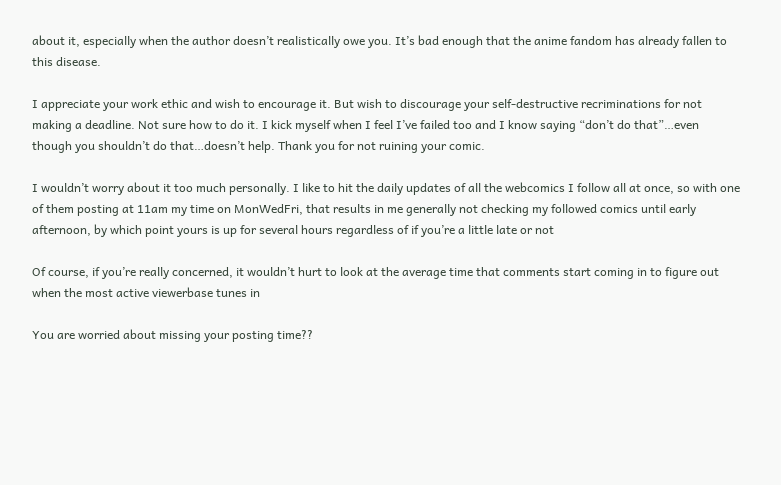about it, especially when the author doesn’t realistically owe you. It’s bad enough that the anime fandom has already fallen to this disease.

I appreciate your work ethic and wish to encourage it. But wish to discourage your self-destructive recriminations for not making a deadline. Not sure how to do it. I kick myself when I feel I’ve failed too and I know saying “don’t do that”…even though you shouldn’t do that…doesn’t help. Thank you for not ruining your comic.

I wouldn’t worry about it too much personally. I like to hit the daily updates of all the webcomics I follow all at once, so with one of them posting at 11am my time on MonWedFri, that results in me generally not checking my followed comics until early afternoon, by which point yours is up for several hours regardless of if you’re a little late or not

Of course, if you’re really concerned, it wouldn’t hurt to look at the average time that comments start coming in to figure out when the most active viewerbase tunes in

You are worried about missing your posting time??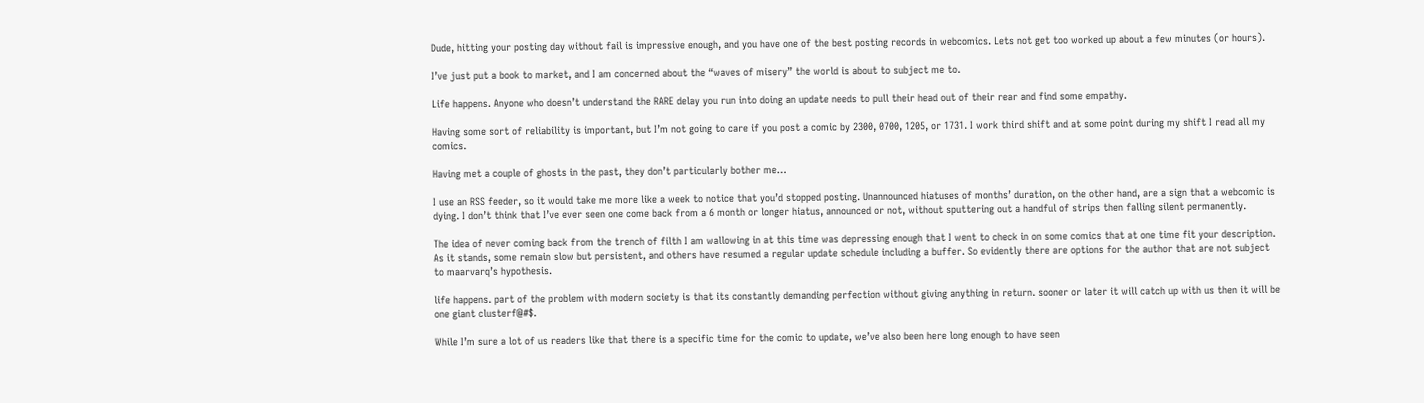Dude, hitting your posting day without fail is impressive enough, and you have one of the best posting records in webcomics. Lets not get too worked up about a few minutes (or hours).

I’ve just put a book to market, and I am concerned about the “waves of misery” the world is about to subject me to.

Life happens. Anyone who doesn’t understand the RARE delay you run into doing an update needs to pull their head out of their rear and find some empathy.

Having some sort of reliability is important, but I’m not going to care if you post a comic by 2300, 0700, 1205, or 1731. I work third shift and at some point during my shift I read all my comics.

Having met a couple of ghosts in the past, they don’t particularly bother me…

I use an RSS feeder, so it would take me more like a week to notice that you’d stopped posting. Unannounced hiatuses of months’ duration, on the other hand, are a sign that a webcomic is dying. I don’t think that I’ve ever seen one come back from a 6 month or longer hiatus, announced or not, without sputtering out a handful of strips then falling silent permanently.

The idea of never coming back from the trench of filth I am wallowing in at this time was depressing enough that I went to check in on some comics that at one time fit your description. As it stands, some remain slow but persistent, and others have resumed a regular update schedule including a buffer. So evidently there are options for the author that are not subject to maarvarq’s hypothesis.

life happens. part of the problem with modern society is that its constantly demanding perfection without giving anything in return. sooner or later it will catch up with us then it will be one giant clusterf@#$.

While I’m sure a lot of us readers like that there is a specific time for the comic to update, we’ve also been here long enough to have seen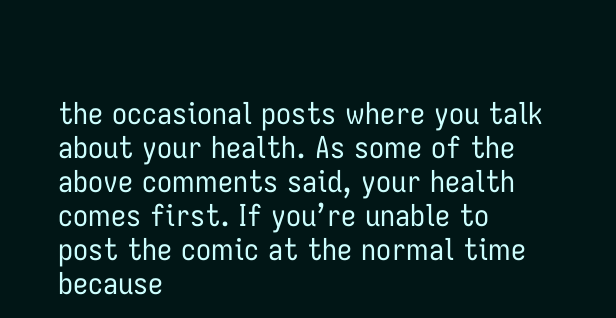the occasional posts where you talk about your health. As some of the above comments said, your health comes first. If you’re unable to post the comic at the normal time because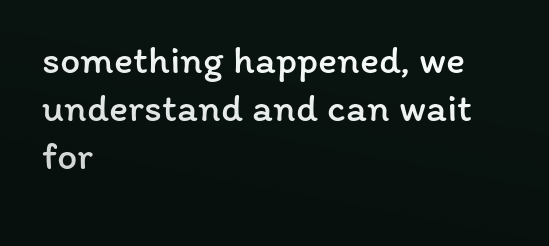something happened, we understand and can wait for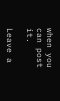when you can post it.

Leave a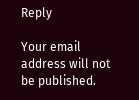Reply

Your email address will not be published.